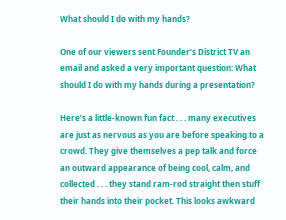What should I do with my hands?

One of our viewers sent Founder’s District TV an email and asked a very important question: What should I do with my hands during a presentation?

Here’s a little-known fun fact . . . many executives are just as nervous as you are before speaking to a crowd. They give themselves a pep talk and force an outward appearance of being cool, calm, and collected . . . they stand ram-rod straight then stuff their hands into their pocket. This looks awkward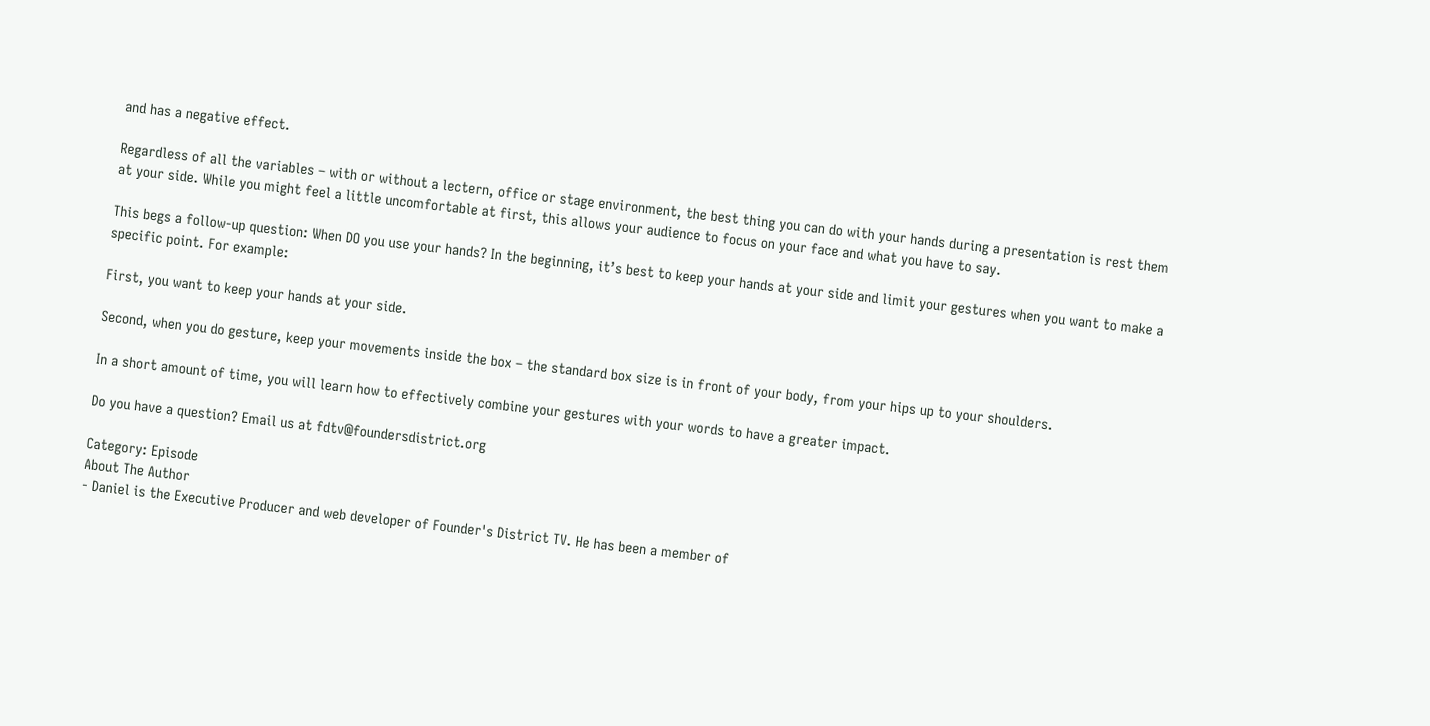and has a negative effect.

Regardless of all the variables – with or without a lectern, office or stage environment, the best thing you can do with your hands during a presentation is rest them at your side. While you might feel a little uncomfortable at first, this allows your audience to focus on your face and what you have to say.

This begs a follow-up question: When DO you use your hands? In the beginning, it’s best to keep your hands at your side and limit your gestures when you want to make a specific point. For example:

First, you want to keep your hands at your side.

Second, when you do gesture, keep your movements inside the box – the standard box size is in front of your body, from your hips up to your shoulders.

In a short amount of time, you will learn how to effectively combine your gestures with your words to have a greater impact.

Do you have a question? Email us at fdtv@foundersdistrict.org

Category: Episode
About The Author
- Daniel is the Executive Producer and web developer of Founder's District TV. He has been a member of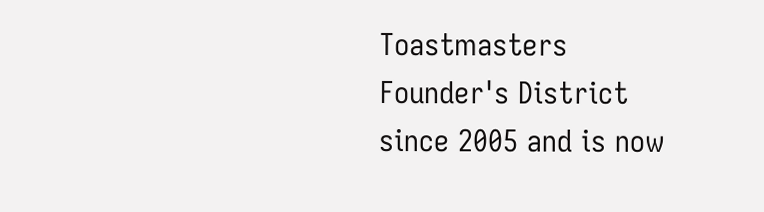Toastmasters Founder's District since 2005 and is now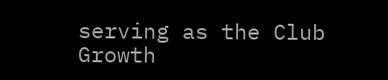serving as the Club Growth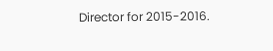Director for 2015-2016.